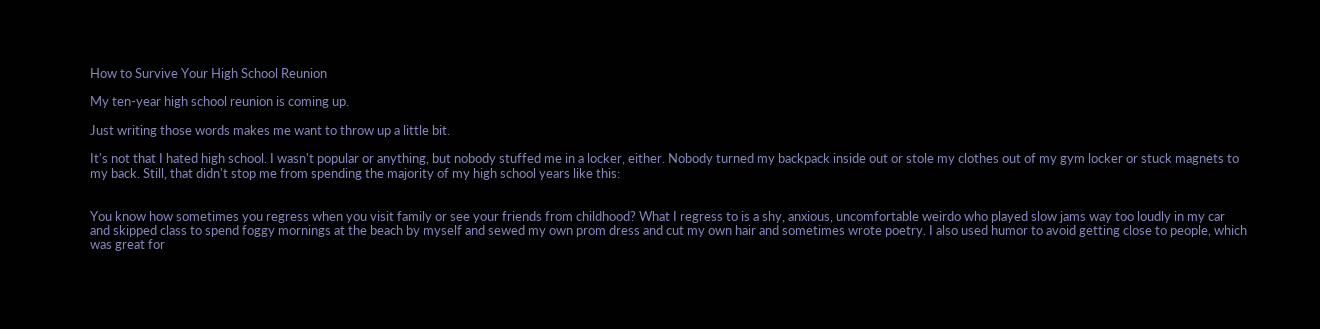How to Survive Your High School Reunion

My ten-year high school reunion is coming up.

Just writing those words makes me want to throw up a little bit.

It's not that I hated high school. I wasn't popular or anything, but nobody stuffed me in a locker, either. Nobody turned my backpack inside out or stole my clothes out of my gym locker or stuck magnets to my back. Still, that didn't stop me from spending the majority of my high school years like this:


You know how sometimes you regress when you visit family or see your friends from childhood? What I regress to is a shy, anxious, uncomfortable weirdo who played slow jams way too loudly in my car and skipped class to spend foggy mornings at the beach by myself and sewed my own prom dress and cut my own hair and sometimes wrote poetry. I also used humor to avoid getting close to people, which was great for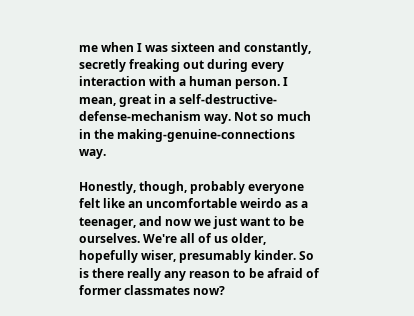me when I was sixteen and constantly, secretly freaking out during every interaction with a human person. I mean, great in a self-destructive-defense-mechanism way. Not so much in the making-genuine-connections way.

Honestly, though, probably everyone felt like an uncomfortable weirdo as a teenager, and now we just want to be ourselves. We're all of us older, hopefully wiser, presumably kinder. So is there really any reason to be afraid of former classmates now?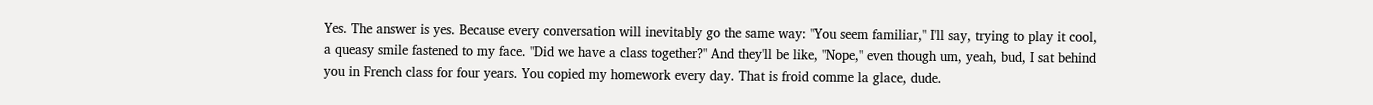Yes. The answer is yes. Because every conversation will inevitably go the same way: "You seem familiar," I'll say, trying to play it cool, a queasy smile fastened to my face. "Did we have a class together?" And they'll be like, "Nope," even though um, yeah, bud, I sat behind you in French class for four years. You copied my homework every day. That is froid comme la glace, dude.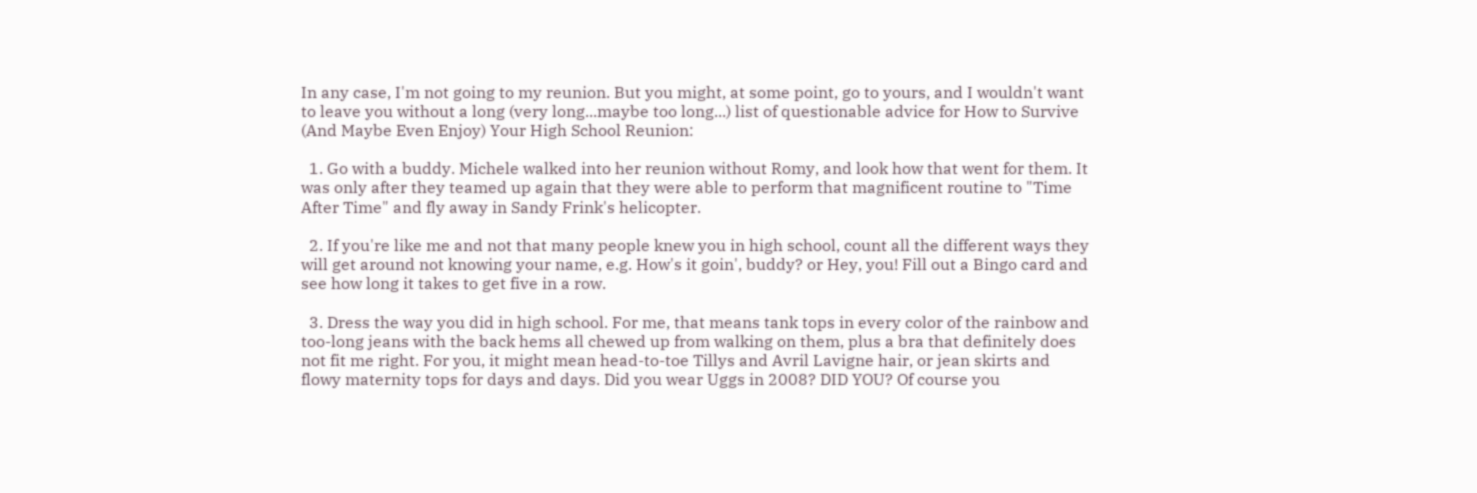In any case, I'm not going to my reunion. But you might, at some point, go to yours, and I wouldn't want to leave you without a long (very long...maybe too long...) list of questionable advice for How to Survive (And Maybe Even Enjoy) Your High School Reunion:

  1. Go with a buddy. Michele walked into her reunion without Romy, and look how that went for them. It was only after they teamed up again that they were able to perform that magnificent routine to "Time After Time" and fly away in Sandy Frink's helicopter.

  2. If you're like me and not that many people knew you in high school, count all the different ways they will get around not knowing your name, e.g. How's it goin', buddy? or Hey, you! Fill out a Bingo card and see how long it takes to get five in a row.

  3. Dress the way you did in high school. For me, that means tank tops in every color of the rainbow and too-long jeans with the back hems all chewed up from walking on them, plus a bra that definitely does not fit me right. For you, it might mean head-to-toe Tillys and Avril Lavigne hair, or jean skirts and flowy maternity tops for days and days. Did you wear Uggs in 2008? DID YOU? Of course you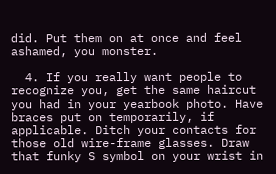did. Put them on at once and feel ashamed, you monster.

  4. If you really want people to recognize you, get the same haircut you had in your yearbook photo. Have braces put on temporarily, if applicable. Ditch your contacts for those old wire-frame glasses. Draw that funky S symbol on your wrist in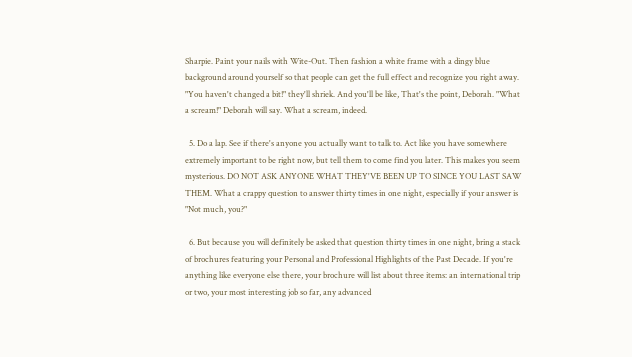Sharpie. Paint your nails with Wite-Out. Then fashion a white frame with a dingy blue background around yourself so that people can get the full effect and recognize you right away. "You haven't changed a bit!" they'll shriek. And you'll be like, That's the point, Deborah. "What a scream!" Deborah will say. What a scream, indeed.

  5. Do a lap. See if there's anyone you actually want to talk to. Act like you have somewhere extremely important to be right now, but tell them to come find you later. This makes you seem mysterious. DO NOT ASK ANYONE WHAT THEY'VE BEEN UP TO SINCE YOU LAST SAW THEM. What a crappy question to answer thirty times in one night, especially if your answer is "Not much, you?"

  6. But because you will definitely be asked that question thirty times in one night, bring a stack of brochures featuring your Personal and Professional Highlights of the Past Decade. If you're anything like everyone else there, your brochure will list about three items: an international trip or two, your most interesting job so far, any advanced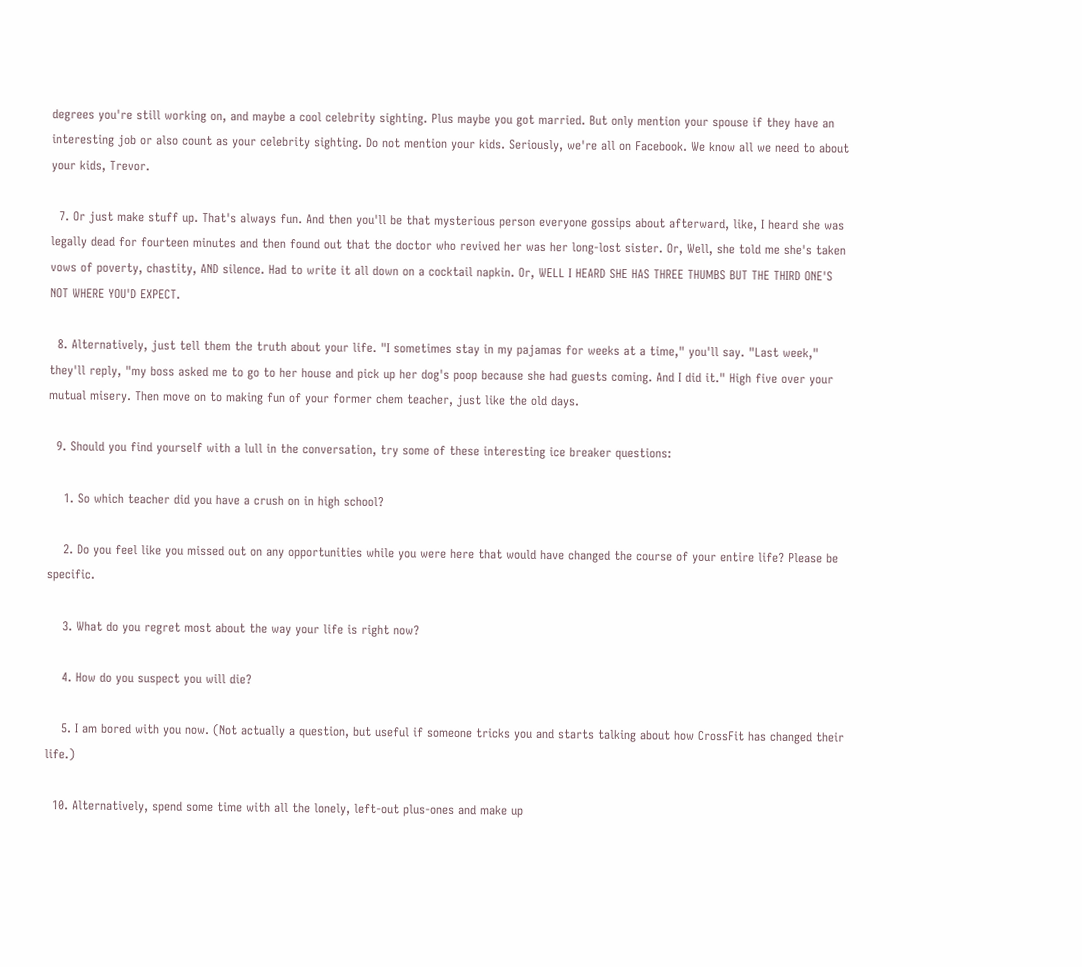degrees you're still working on, and maybe a cool celebrity sighting. Plus maybe you got married. But only mention your spouse if they have an interesting job or also count as your celebrity sighting. Do not mention your kids. Seriously, we're all on Facebook. We know all we need to about your kids, Trevor.

  7. Or just make stuff up. That's always fun. And then you'll be that mysterious person everyone gossips about afterward, like, I heard she was legally dead for fourteen minutes and then found out that the doctor who revived her was her long-lost sister. Or, Well, she told me she's taken vows of poverty, chastity, AND silence. Had to write it all down on a cocktail napkin. Or, WELL I HEARD SHE HAS THREE THUMBS BUT THE THIRD ONE'S NOT WHERE YOU'D EXPECT.

  8. Alternatively, just tell them the truth about your life. "I sometimes stay in my pajamas for weeks at a time," you'll say. "Last week," they'll reply, "my boss asked me to go to her house and pick up her dog's poop because she had guests coming. And I did it." High five over your mutual misery. Then move on to making fun of your former chem teacher, just like the old days.

  9. Should you find yourself with a lull in the conversation, try some of these interesting ice breaker questions:

    1. So which teacher did you have a crush on in high school?

    2. Do you feel like you missed out on any opportunities while you were here that would have changed the course of your entire life? Please be specific.

    3. What do you regret most about the way your life is right now?

    4. How do you suspect you will die?

    5. I am bored with you now. (Not actually a question, but useful if someone tricks you and starts talking about how CrossFit has changed their life.)

  10. Alternatively, spend some time with all the lonely, left-out plus-ones and make up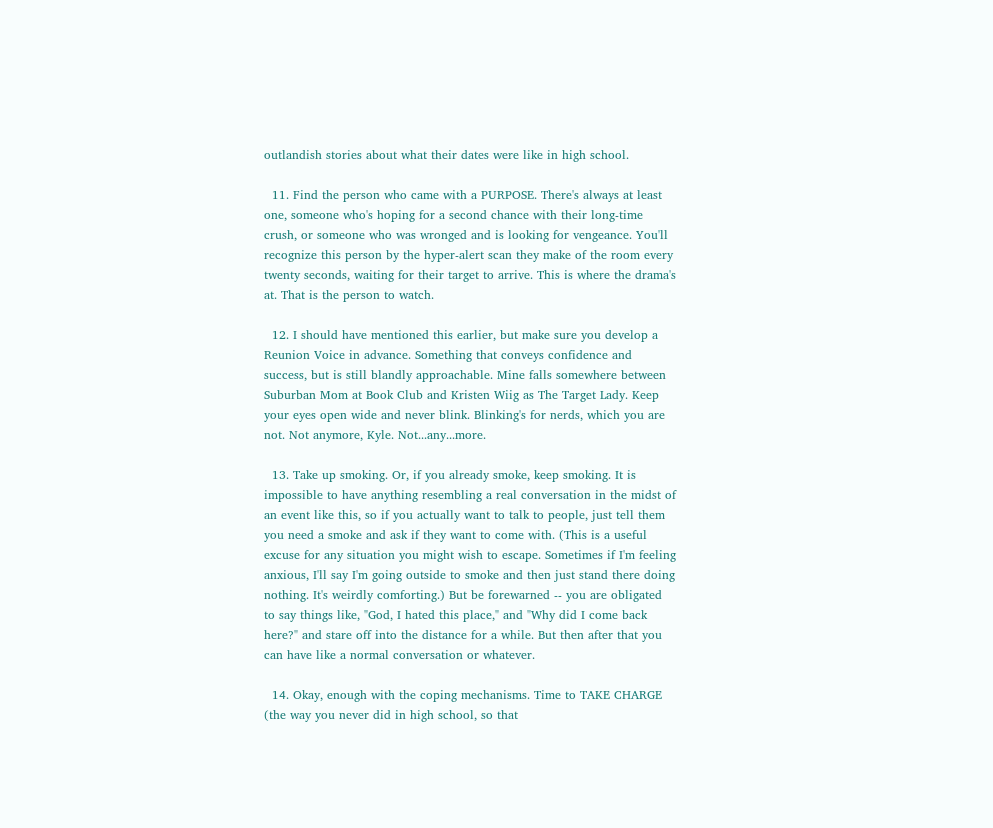outlandish stories about what their dates were like in high school.

  11. Find the person who came with a PURPOSE. There's always at least one, someone who's hoping for a second chance with their long-time crush, or someone who was wronged and is looking for vengeance. You'll recognize this person by the hyper-alert scan they make of the room every twenty seconds, waiting for their target to arrive. This is where the drama's at. That is the person to watch.

  12. I should have mentioned this earlier, but make sure you develop a Reunion Voice in advance. Something that conveys confidence and success, but is still blandly approachable. Mine falls somewhere between Suburban Mom at Book Club and Kristen Wiig as The Target Lady. Keep your eyes open wide and never blink. Blinking's for nerds, which you are not. Not anymore, Kyle. Not...any...more.

  13. Take up smoking. Or, if you already smoke, keep smoking. It is impossible to have anything resembling a real conversation in the midst of an event like this, so if you actually want to talk to people, just tell them you need a smoke and ask if they want to come with. (This is a useful excuse for any situation you might wish to escape. Sometimes if I'm feeling anxious, I'll say I'm going outside to smoke and then just stand there doing nothing. It's weirdly comforting.) But be forewarned -- you are obligated to say things like, "God, I hated this place," and "Why did I come back here?" and stare off into the distance for a while. But then after that you can have like a normal conversation or whatever.

  14. Okay, enough with the coping mechanisms. Time to TAKE CHARGE (the way you never did in high school, so that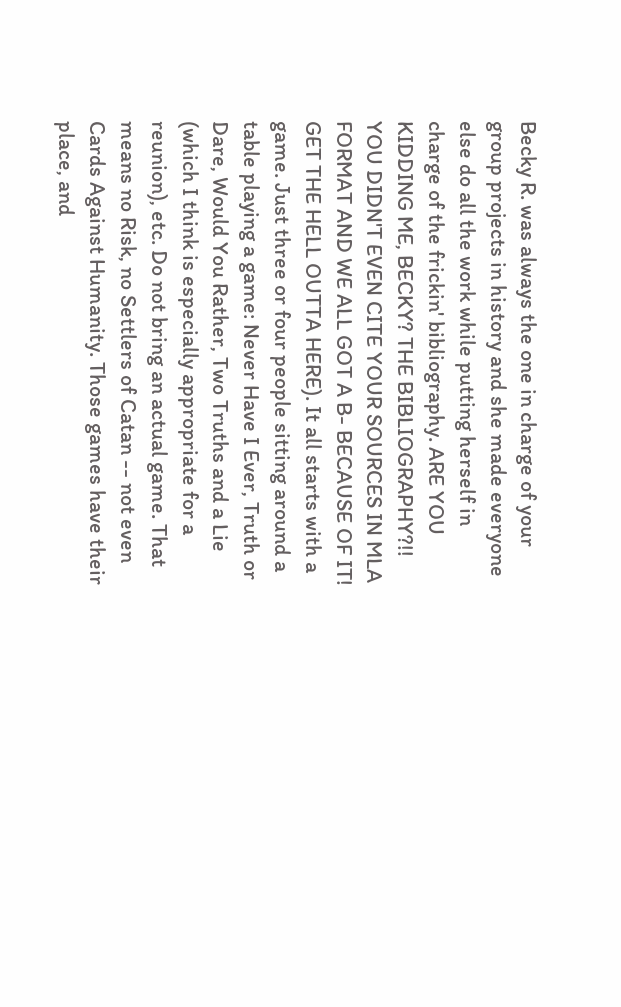Becky R. was always the one in charge of your group projects in history and she made everyone else do all the work while putting herself in charge of the frickin' bibliography. ARE YOU KIDDING ME, BECKY? THE BIBLIOGRAPHY?!! YOU DIDN'T EVEN CITE YOUR SOURCES IN MLA FORMAT AND WE ALL GOT A B- BECAUSE OF IT! GET THE HELL OUTTA HERE). It all starts with a game. Just three or four people sitting around a table playing a game: Never Have I Ever, Truth or Dare, Would You Rather, Two Truths and a Lie (which I think is especially appropriate for a reunion), etc. Do not bring an actual game. That means no Risk, no Settlers of Catan -- not even Cards Against Humanity. Those games have their place, and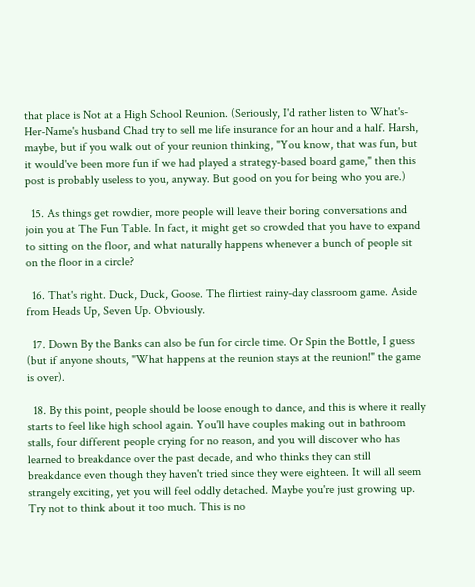that place is Not at a High School Reunion. (Seriously, I'd rather listen to What's-Her-Name's husband Chad try to sell me life insurance for an hour and a half. Harsh, maybe, but if you walk out of your reunion thinking, "You know, that was fun, but it would've been more fun if we had played a strategy-based board game," then this post is probably useless to you, anyway. But good on you for being who you are.)

  15. As things get rowdier, more people will leave their boring conversations and join you at The Fun Table. In fact, it might get so crowded that you have to expand to sitting on the floor, and what naturally happens whenever a bunch of people sit on the floor in a circle?

  16. That's right. Duck, Duck, Goose. The flirtiest rainy-day classroom game. Aside from Heads Up, Seven Up. Obviously.

  17. Down By the Banks can also be fun for circle time. Or Spin the Bottle, I guess (but if anyone shouts, "What happens at the reunion stays at the reunion!" the game is over).

  18. By this point, people should be loose enough to dance, and this is where it really starts to feel like high school again. You'll have couples making out in bathroom stalls, four different people crying for no reason, and you will discover who has learned to breakdance over the past decade, and who thinks they can still breakdance even though they haven't tried since they were eighteen. It will all seem strangely exciting, yet you will feel oddly detached. Maybe you're just growing up. Try not to think about it too much. This is no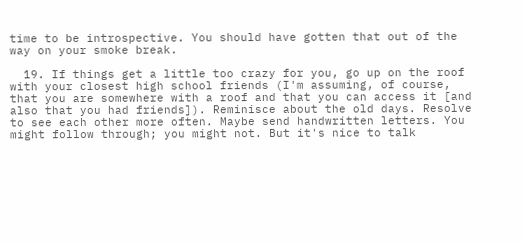time to be introspective. You should have gotten that out of the way on your smoke break.

  19. If things get a little too crazy for you, go up on the roof with your closest high school friends (I'm assuming, of course, that you are somewhere with a roof and that you can access it [and also that you had friends]). Reminisce about the old days. Resolve to see each other more often. Maybe send handwritten letters. You might follow through; you might not. But it's nice to talk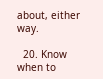about, either way.

  20. Know when to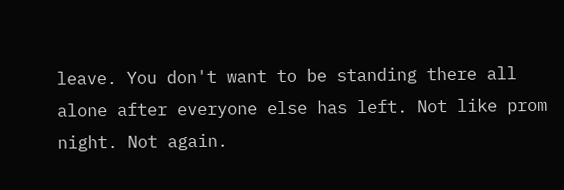leave. You don't want to be standing there all alone after everyone else has left. Not like prom night. Not again.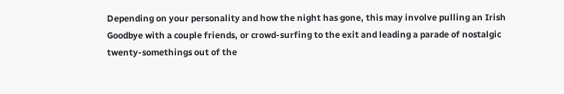Depending on your personality and how the night has gone, this may involve pulling an Irish Goodbye with a couple friends, or crowd-surfing to the exit and leading a parade of nostalgic twenty-somethings out of the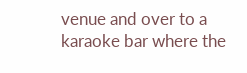venue and over to a karaoke bar where the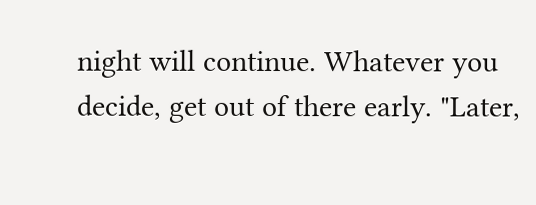night will continue. Whatever you decide, get out of there early. "Later,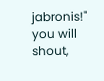jabronis!" you will shout,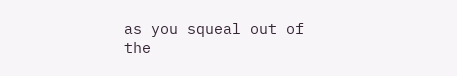as you squeal out of the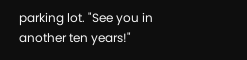parking lot. "See you in another ten years!"